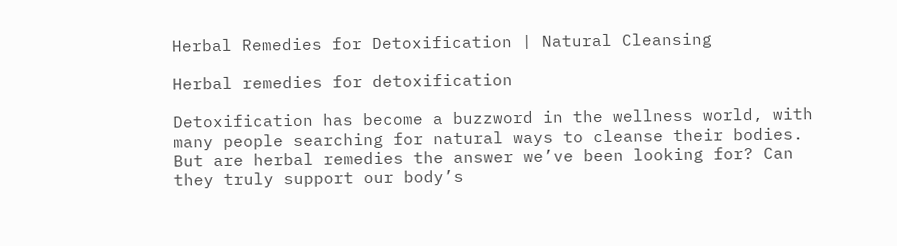Herbal Remedies for Detoxification | Natural Cleansing

Herbal remedies for detoxification

Detoxification has become a buzzword in the wellness world, with many people searching for natural ways to cleanse their bodies. But are herbal remedies the answer we’ve been looking for? Can they truly support our body’s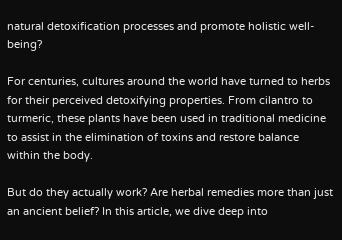natural detoxification processes and promote holistic well-being?

For centuries, cultures around the world have turned to herbs for their perceived detoxifying properties. From cilantro to turmeric, these plants have been used in traditional medicine to assist in the elimination of toxins and restore balance within the body.

But do they actually work? Are herbal remedies more than just an ancient belief? In this article, we dive deep into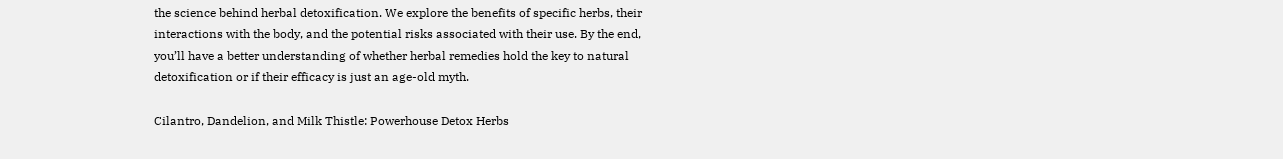the science behind herbal detoxification. We explore the benefits of specific herbs, their interactions with the body, and the potential risks associated with their use. By the end, you’ll have a better understanding of whether herbal remedies hold the key to natural detoxification or if their efficacy is just an age-old myth.

Cilantro, Dandelion, and Milk Thistle: Powerhouse Detox Herbs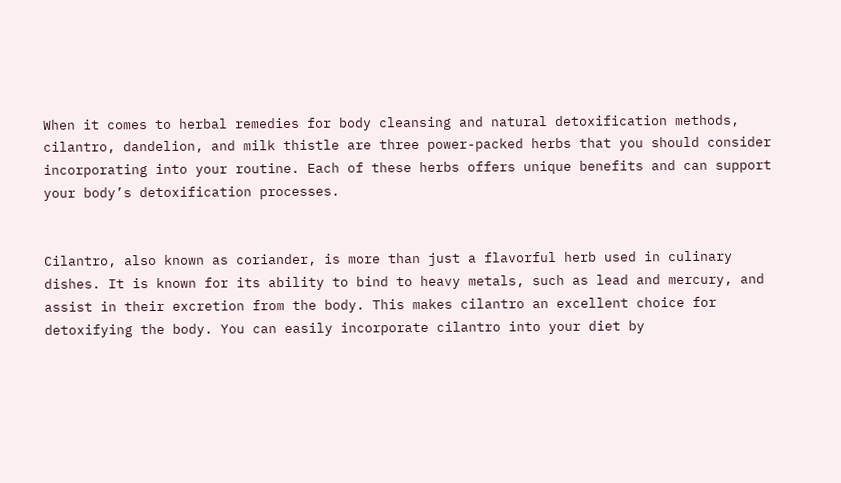When it comes to herbal remedies for body cleansing and natural detoxification methods, cilantro, dandelion, and milk thistle are three power-packed herbs that you should consider incorporating into your routine. Each of these herbs offers unique benefits and can support your body’s detoxification processes.


Cilantro, also known as coriander, is more than just a flavorful herb used in culinary dishes. It is known for its ability to bind to heavy metals, such as lead and mercury, and assist in their excretion from the body. This makes cilantro an excellent choice for detoxifying the body. You can easily incorporate cilantro into your diet by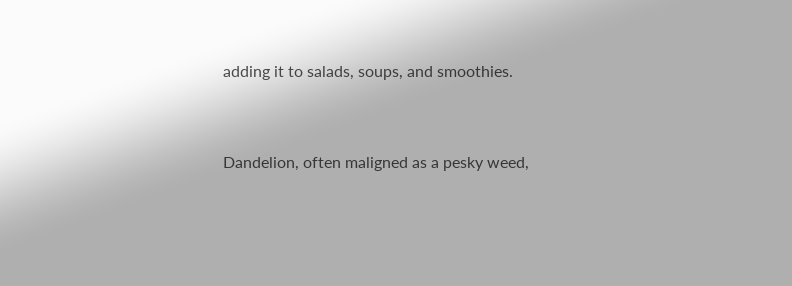adding it to salads, soups, and smoothies.


Dandelion, often maligned as a pesky weed,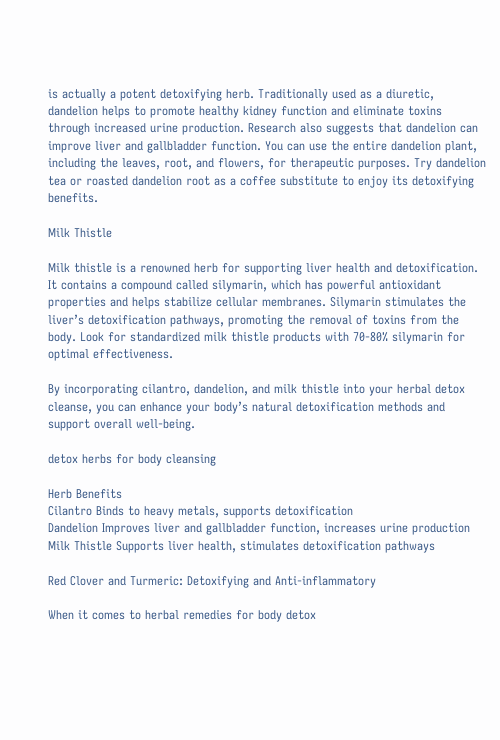is actually a potent detoxifying herb. Traditionally used as a diuretic, dandelion helps to promote healthy kidney function and eliminate toxins through increased urine production. Research also suggests that dandelion can improve liver and gallbladder function. You can use the entire dandelion plant, including the leaves, root, and flowers, for therapeutic purposes. Try dandelion tea or roasted dandelion root as a coffee substitute to enjoy its detoxifying benefits.

Milk Thistle

Milk thistle is a renowned herb for supporting liver health and detoxification. It contains a compound called silymarin, which has powerful antioxidant properties and helps stabilize cellular membranes. Silymarin stimulates the liver’s detoxification pathways, promoting the removal of toxins from the body. Look for standardized milk thistle products with 70-80% silymarin for optimal effectiveness.

By incorporating cilantro, dandelion, and milk thistle into your herbal detox cleanse, you can enhance your body’s natural detoxification methods and support overall well-being.

detox herbs for body cleansing

Herb Benefits
Cilantro Binds to heavy metals, supports detoxification
Dandelion Improves liver and gallbladder function, increases urine production
Milk Thistle Supports liver health, stimulates detoxification pathways

Red Clover and Turmeric: Detoxifying and Anti-inflammatory

When it comes to herbal remedies for body detox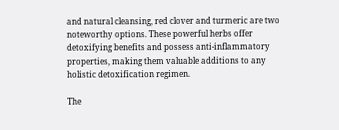and natural cleansing, red clover and turmeric are two noteworthy options. These powerful herbs offer detoxifying benefits and possess anti-inflammatory properties, making them valuable additions to any holistic detoxification regimen.

The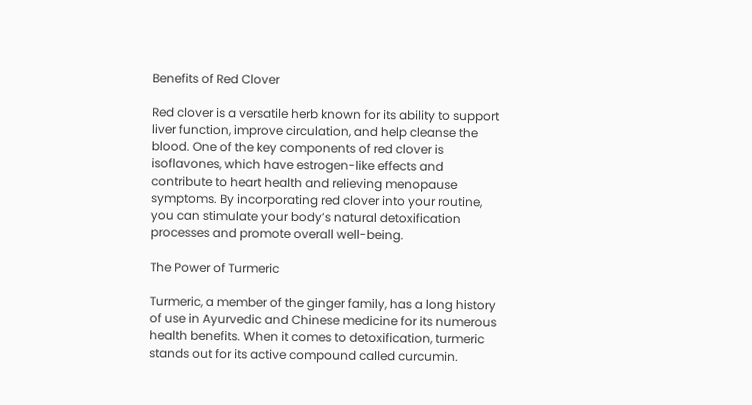Benefits of Red Clover

Red clover is a versatile herb known for its ability to support liver function, improve circulation, and help cleanse the blood. One of the key components of red clover is isoflavones, which have estrogen-like effects and contribute to heart health and relieving menopause symptoms. By incorporating red clover into your routine, you can stimulate your body’s natural detoxification processes and promote overall well-being.

The Power of Turmeric

Turmeric, a member of the ginger family, has a long history of use in Ayurvedic and Chinese medicine for its numerous health benefits. When it comes to detoxification, turmeric stands out for its active compound called curcumin.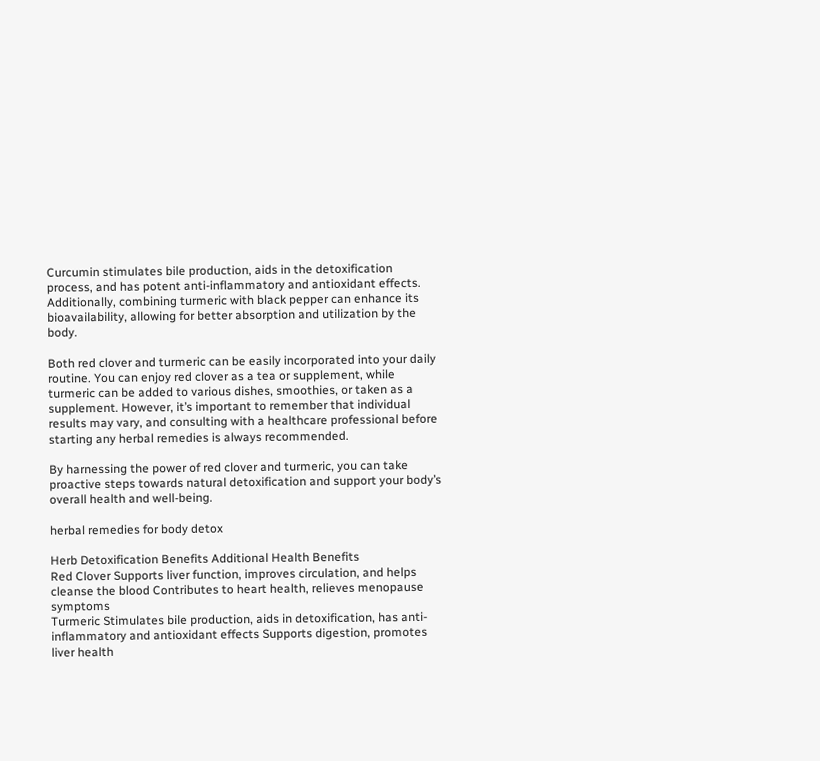Curcumin stimulates bile production, aids in the detoxification process, and has potent anti-inflammatory and antioxidant effects. Additionally, combining turmeric with black pepper can enhance its bioavailability, allowing for better absorption and utilization by the body.

Both red clover and turmeric can be easily incorporated into your daily routine. You can enjoy red clover as a tea or supplement, while turmeric can be added to various dishes, smoothies, or taken as a supplement. However, it’s important to remember that individual results may vary, and consulting with a healthcare professional before starting any herbal remedies is always recommended.

By harnessing the power of red clover and turmeric, you can take proactive steps towards natural detoxification and support your body’s overall health and well-being.

herbal remedies for body detox

Herb Detoxification Benefits Additional Health Benefits
Red Clover Supports liver function, improves circulation, and helps cleanse the blood Contributes to heart health, relieves menopause symptoms
Turmeric Stimulates bile production, aids in detoxification, has anti-inflammatory and antioxidant effects Supports digestion, promotes liver health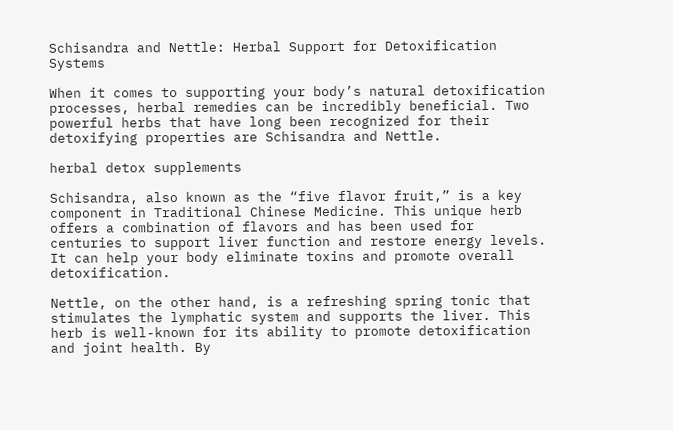Schisandra and Nettle: Herbal Support for Detoxification Systems

When it comes to supporting your body’s natural detoxification processes, herbal remedies can be incredibly beneficial. Two powerful herbs that have long been recognized for their detoxifying properties are Schisandra and Nettle.

herbal detox supplements

Schisandra, also known as the “five flavor fruit,” is a key component in Traditional Chinese Medicine. This unique herb offers a combination of flavors and has been used for centuries to support liver function and restore energy levels. It can help your body eliminate toxins and promote overall detoxification.

Nettle, on the other hand, is a refreshing spring tonic that stimulates the lymphatic system and supports the liver. This herb is well-known for its ability to promote detoxification and joint health. By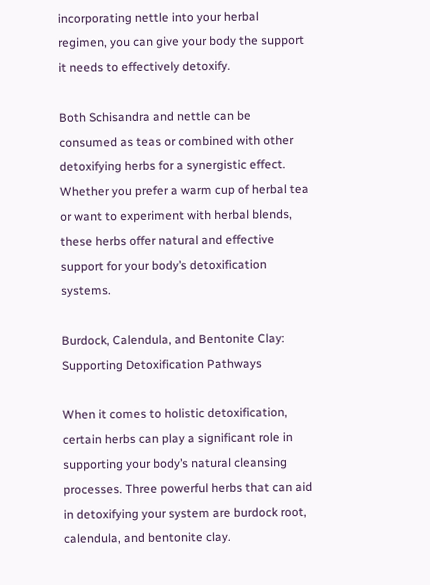incorporating nettle into your herbal regimen, you can give your body the support it needs to effectively detoxify.

Both Schisandra and nettle can be consumed as teas or combined with other detoxifying herbs for a synergistic effect. Whether you prefer a warm cup of herbal tea or want to experiment with herbal blends, these herbs offer natural and effective support for your body’s detoxification systems.

Burdock, Calendula, and Bentonite Clay: Supporting Detoxification Pathways

When it comes to holistic detoxification, certain herbs can play a significant role in supporting your body’s natural cleansing processes. Three powerful herbs that can aid in detoxifying your system are burdock root, calendula, and bentonite clay.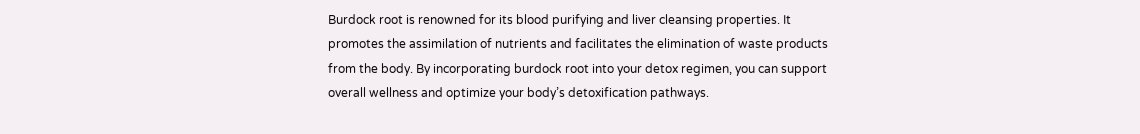Burdock root is renowned for its blood purifying and liver cleansing properties. It promotes the assimilation of nutrients and facilitates the elimination of waste products from the body. By incorporating burdock root into your detox regimen, you can support overall wellness and optimize your body’s detoxification pathways.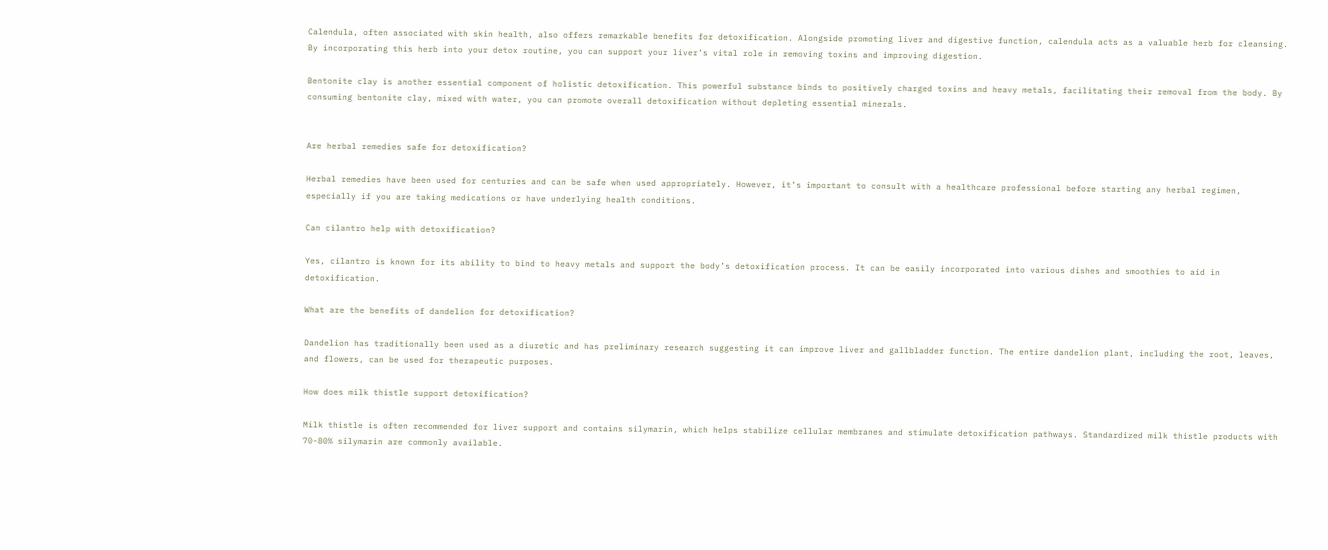Calendula, often associated with skin health, also offers remarkable benefits for detoxification. Alongside promoting liver and digestive function, calendula acts as a valuable herb for cleansing. By incorporating this herb into your detox routine, you can support your liver’s vital role in removing toxins and improving digestion.

Bentonite clay is another essential component of holistic detoxification. This powerful substance binds to positively charged toxins and heavy metals, facilitating their removal from the body. By consuming bentonite clay, mixed with water, you can promote overall detoxification without depleting essential minerals.


Are herbal remedies safe for detoxification?

Herbal remedies have been used for centuries and can be safe when used appropriately. However, it’s important to consult with a healthcare professional before starting any herbal regimen, especially if you are taking medications or have underlying health conditions.

Can cilantro help with detoxification?

Yes, cilantro is known for its ability to bind to heavy metals and support the body’s detoxification process. It can be easily incorporated into various dishes and smoothies to aid in detoxification.

What are the benefits of dandelion for detoxification?

Dandelion has traditionally been used as a diuretic and has preliminary research suggesting it can improve liver and gallbladder function. The entire dandelion plant, including the root, leaves, and flowers, can be used for therapeutic purposes.

How does milk thistle support detoxification?

Milk thistle is often recommended for liver support and contains silymarin, which helps stabilize cellular membranes and stimulate detoxification pathways. Standardized milk thistle products with 70-80% silymarin are commonly available.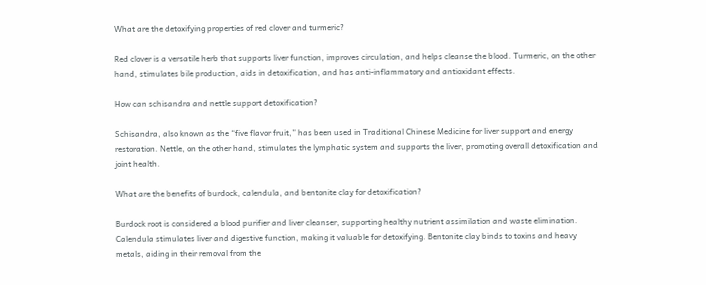What are the detoxifying properties of red clover and turmeric?

Red clover is a versatile herb that supports liver function, improves circulation, and helps cleanse the blood. Turmeric, on the other hand, stimulates bile production, aids in detoxification, and has anti-inflammatory and antioxidant effects.

How can schisandra and nettle support detoxification?

Schisandra, also known as the “five flavor fruit,” has been used in Traditional Chinese Medicine for liver support and energy restoration. Nettle, on the other hand, stimulates the lymphatic system and supports the liver, promoting overall detoxification and joint health.

What are the benefits of burdock, calendula, and bentonite clay for detoxification?

Burdock root is considered a blood purifier and liver cleanser, supporting healthy nutrient assimilation and waste elimination. Calendula stimulates liver and digestive function, making it valuable for detoxifying. Bentonite clay binds to toxins and heavy metals, aiding in their removal from the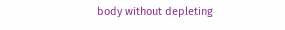body without depleting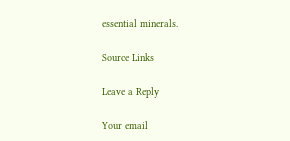essential minerals.

Source Links

Leave a Reply

Your email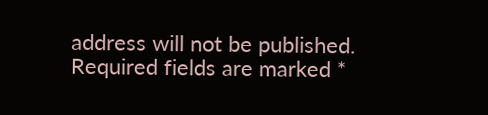address will not be published. Required fields are marked *